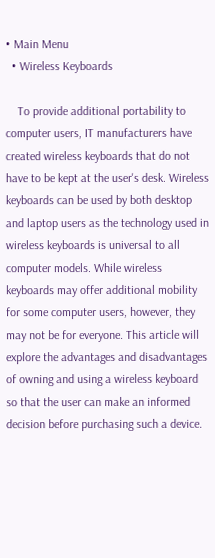• Main Menu
  • Wireless Keyboards

    To provide additional portability to computer users, IT manufacturers have created wireless keyboards that do not have to be kept at the user's desk. Wireless keyboards can be used by both desktop and laptop users as the technology used in wireless keyboards is universal to all computer models. While wireless keyboards may offer additional mobility for some computer users, however, they may not be for everyone. This article will explore the advantages and disadvantages of owning and using a wireless keyboard so that the user can make an informed decision before purchasing such a device.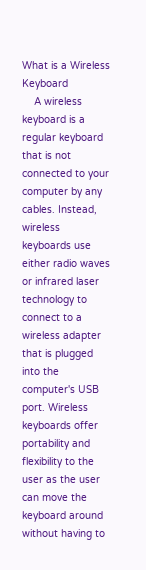What is a Wireless Keyboard
    A wireless keyboard is a regular keyboard that is not connected to your computer by any cables. Instead, wireless keyboards use either radio waves or infrared laser technology to connect to a wireless adapter that is plugged into the computer's USB port. Wireless keyboards offer portability and flexibility to the user as the user can move the keyboard around without having to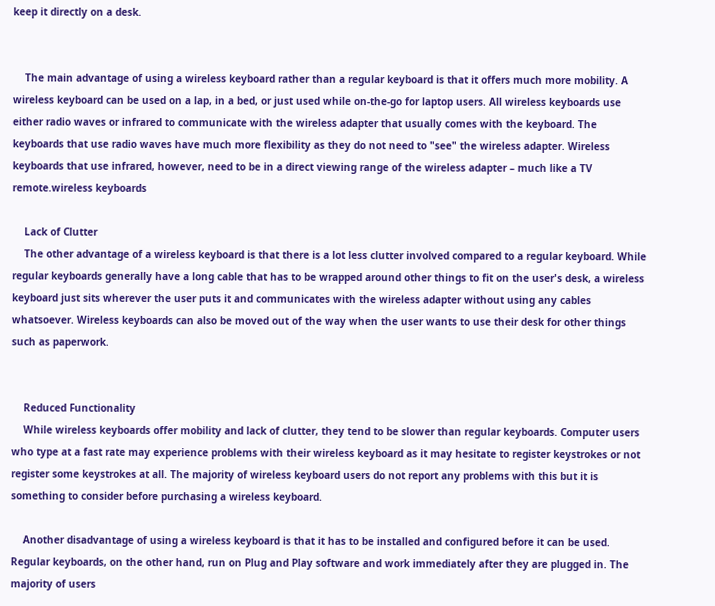keep it directly on a desk.


    The main advantage of using a wireless keyboard rather than a regular keyboard is that it offers much more mobility. A wireless keyboard can be used on a lap, in a bed, or just used while on-the-go for laptop users. All wireless keyboards use either radio waves or infrared to communicate with the wireless adapter that usually comes with the keyboard. The keyboards that use radio waves have much more flexibility as they do not need to "see" the wireless adapter. Wireless keyboards that use infrared, however, need to be in a direct viewing range of the wireless adapter – much like a TV remote.wireless keyboards

    Lack of Clutter
    The other advantage of a wireless keyboard is that there is a lot less clutter involved compared to a regular keyboard. While regular keyboards generally have a long cable that has to be wrapped around other things to fit on the user's desk, a wireless keyboard just sits wherever the user puts it and communicates with the wireless adapter without using any cables whatsoever. Wireless keyboards can also be moved out of the way when the user wants to use their desk for other things such as paperwork.


    Reduced Functionality
    While wireless keyboards offer mobility and lack of clutter, they tend to be slower than regular keyboards. Computer users who type at a fast rate may experience problems with their wireless keyboard as it may hesitate to register keystrokes or not register some keystrokes at all. The majority of wireless keyboard users do not report any problems with this but it is something to consider before purchasing a wireless keyboard.

    Another disadvantage of using a wireless keyboard is that it has to be installed and configured before it can be used. Regular keyboards, on the other hand, run on Plug and Play software and work immediately after they are plugged in. The majority of users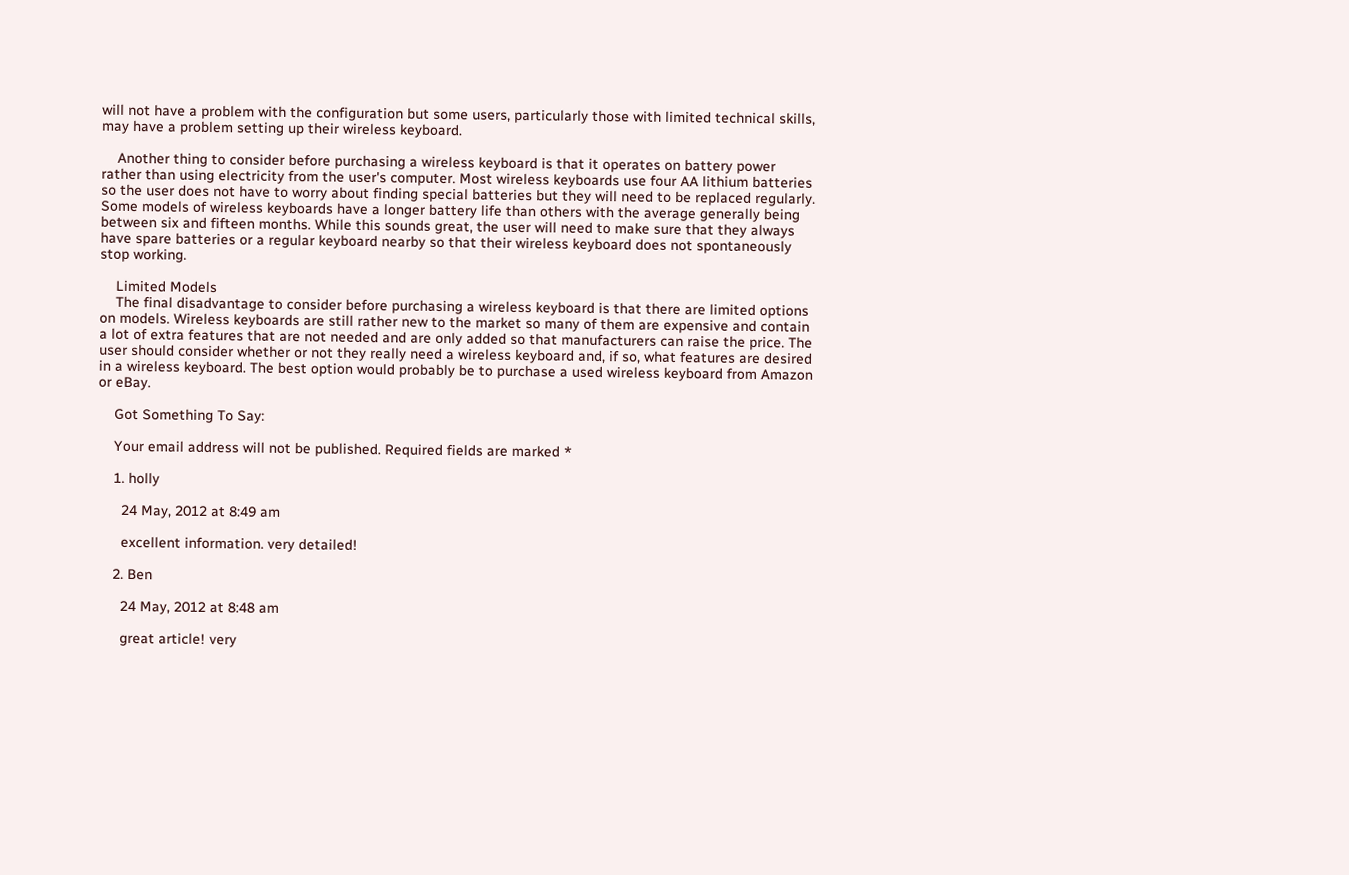will not have a problem with the configuration but some users, particularly those with limited technical skills, may have a problem setting up their wireless keyboard.

    Another thing to consider before purchasing a wireless keyboard is that it operates on battery power rather than using electricity from the user's computer. Most wireless keyboards use four AA lithium batteries so the user does not have to worry about finding special batteries but they will need to be replaced regularly. Some models of wireless keyboards have a longer battery life than others with the average generally being between six and fifteen months. While this sounds great, the user will need to make sure that they always have spare batteries or a regular keyboard nearby so that their wireless keyboard does not spontaneously stop working.

    Limited Models
    The final disadvantage to consider before purchasing a wireless keyboard is that there are limited options on models. Wireless keyboards are still rather new to the market so many of them are expensive and contain a lot of extra features that are not needed and are only added so that manufacturers can raise the price. The user should consider whether or not they really need a wireless keyboard and, if so, what features are desired in a wireless keyboard. The best option would probably be to purchase a used wireless keyboard from Amazon or eBay.

    Got Something To Say:

    Your email address will not be published. Required fields are marked *

    1. holly

      24 May, 2012 at 8:49 am

      excellent information. very detailed!

    2. Ben

      24 May, 2012 at 8:48 am

      great article! very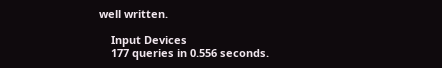well written.

    Input Devices
    177 queries in 0.556 seconds.